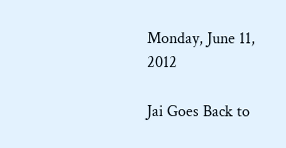Monday, June 11, 2012

Jai Goes Back to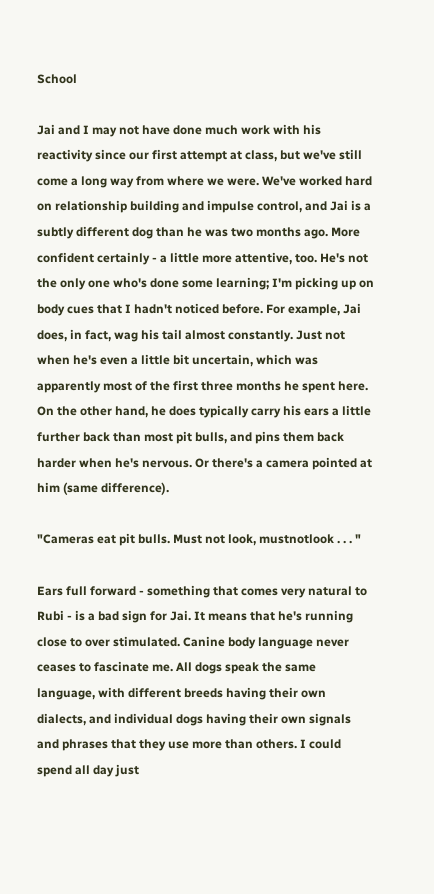School

Jai and I may not have done much work with his reactivity since our first attempt at class, but we've still come a long way from where we were. We've worked hard on relationship building and impulse control, and Jai is a subtly different dog than he was two months ago. More confident certainly - a little more attentive, too. He's not the only one who's done some learning; I'm picking up on body cues that I hadn't noticed before. For example, Jai does, in fact, wag his tail almost constantly. Just not when he's even a little bit uncertain, which was apparently most of the first three months he spent here. On the other hand, he does typically carry his ears a little further back than most pit bulls, and pins them back harder when he's nervous. Or there's a camera pointed at him (same difference).

"Cameras eat pit bulls. Must not look, mustnotlook . . . "

Ears full forward - something that comes very natural to Rubi - is a bad sign for Jai. It means that he's running close to over stimulated. Canine body language never ceases to fascinate me. All dogs speak the same language, with different breeds having their own dialects, and individual dogs having their own signals and phrases that they use more than others. I could spend all day just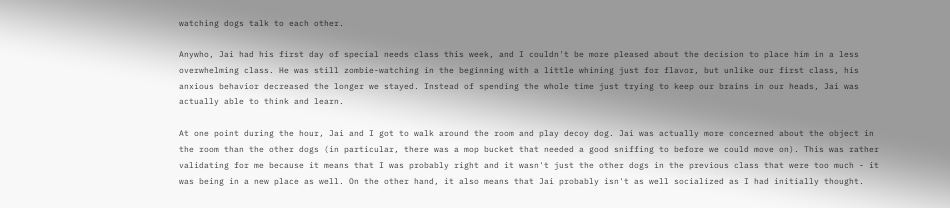watching dogs talk to each other.

Anywho, Jai had his first day of special needs class this week, and I couldn't be more pleased about the decision to place him in a less overwhelming class. He was still zombie-watching in the beginning with a little whining just for flavor, but unlike our first class, his anxious behavior decreased the longer we stayed. Instead of spending the whole time just trying to keep our brains in our heads, Jai was actually able to think and learn.

At one point during the hour, Jai and I got to walk around the room and play decoy dog. Jai was actually more concerned about the object in the room than the other dogs (in particular, there was a mop bucket that needed a good sniffing to before we could move on). This was rather validating for me because it means that I was probably right and it wasn't just the other dogs in the previous class that were too much - it was being in a new place as well. On the other hand, it also means that Jai probably isn't as well socialized as I had initially thought.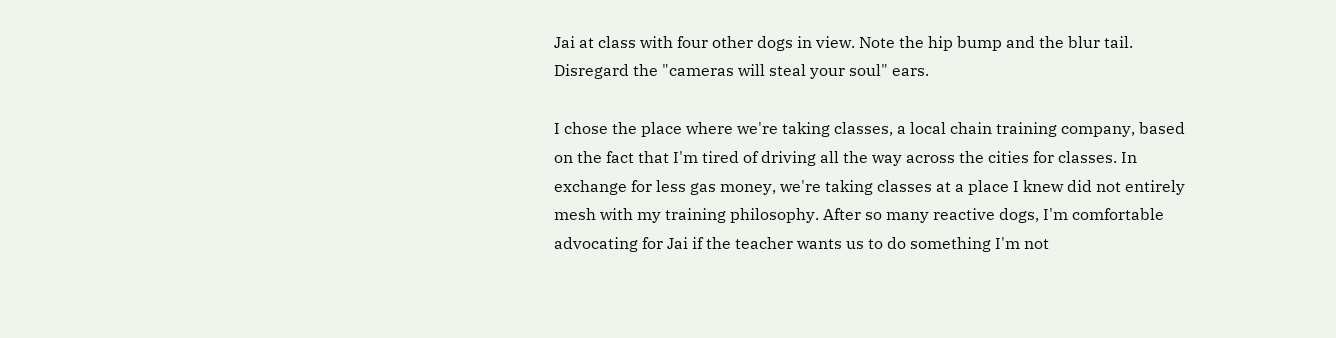Jai at class with four other dogs in view. Note the hip bump and the blur tail.
Disregard the "cameras will steal your soul" ears.

I chose the place where we're taking classes, a local chain training company, based on the fact that I'm tired of driving all the way across the cities for classes. In exchange for less gas money, we're taking classes at a place I knew did not entirely mesh with my training philosophy. After so many reactive dogs, I'm comfortable advocating for Jai if the teacher wants us to do something I'm not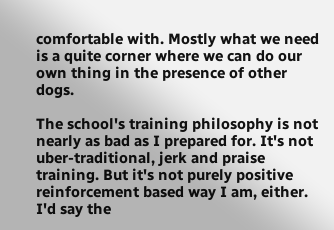comfortable with. Mostly what we need is a quite corner where we can do our own thing in the presence of other dogs.

The school's training philosophy is not nearly as bad as I prepared for. It's not uber-traditional, jerk and praise training. But it's not purely positive reinforcement based way I am, either. I'd say the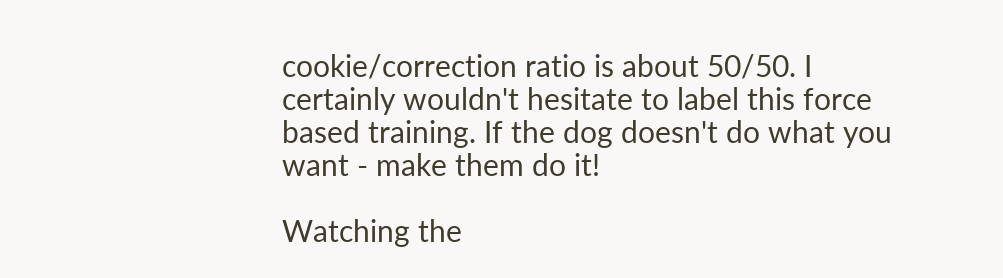cookie/correction ratio is about 50/50. I certainly wouldn't hesitate to label this force based training. If the dog doesn't do what you want - make them do it!

Watching the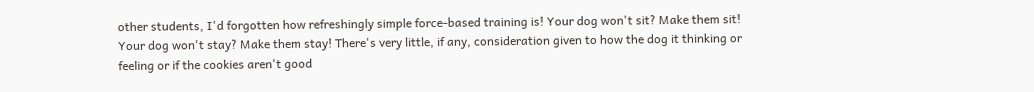other students, I'd forgotten how refreshingly simple force-based training is! Your dog won't sit? Make them sit! Your dog won't stay? Make them stay! There's very little, if any, consideration given to how the dog it thinking or feeling or if the cookies aren't good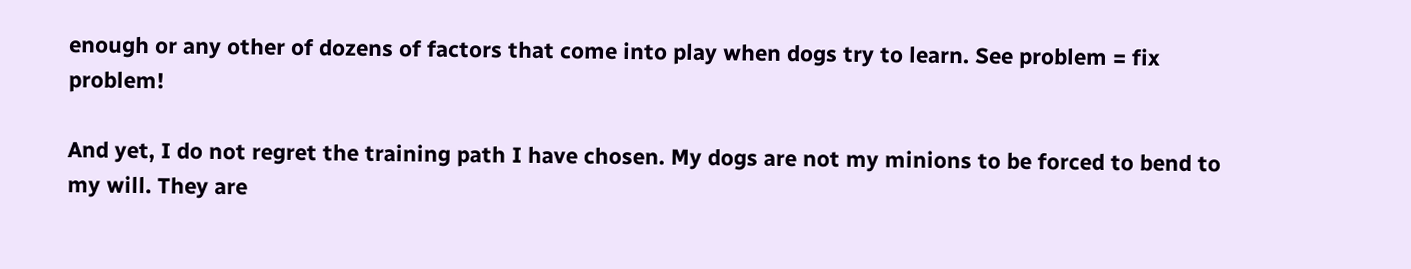enough or any other of dozens of factors that come into play when dogs try to learn. See problem = fix problem!

And yet, I do not regret the training path I have chosen. My dogs are not my minions to be forced to bend to my will. They are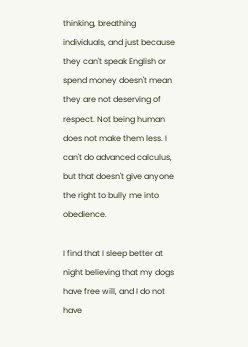thinking, breathing individuals, and just because they can't speak English or spend money doesn't mean they are not deserving of respect. Not being human does not make them less. I can't do advanced calculus, but that doesn't give anyone the right to bully me into obedience.

I find that I sleep better at night believing that my dogs have free will, and I do not have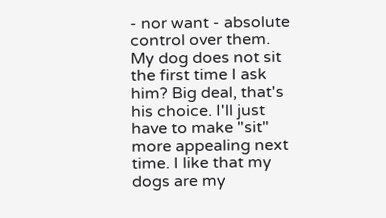- nor want - absolute control over them. My dog does not sit the first time I ask him? Big deal, that's his choice. I'll just have to make "sit" more appealing next time. I like that my dogs are my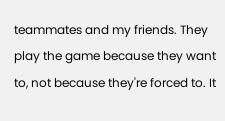teammates and my friends. They play the game because they want to, not because they're forced to. It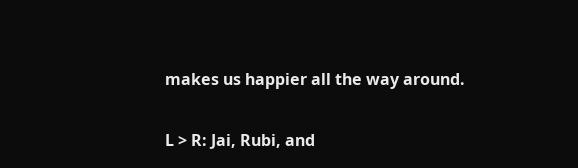makes us happier all the way around.

L > R: Jai, Rubi, and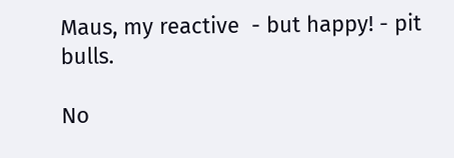Maus, my reactive  - but happy! - pit bulls.

No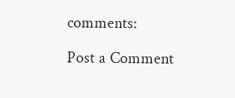comments:

Post a Comment